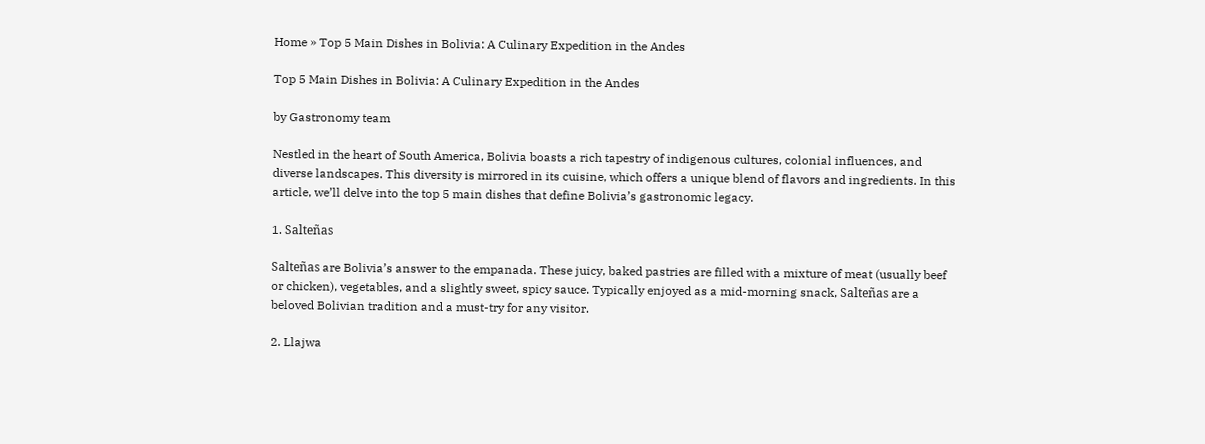Home » Top 5 Main Dishes in Bolivia: A Culinary Expedition in the Andes

Top 5 Main Dishes in Bolivia: A Culinary Expedition in the Andes

by Gastronomy team

Nestled in the heart of South America, Bolivia boasts a rich tapestry of indigenous cultures, colonial influences, and diverse landscapes. This diversity is mirrored in its cuisine, which offers a unique blend of flavors and ingredients. In this article, we’ll delve into the top 5 main dishes that define Bolivia’s gastronomic legacy.

1. Salteñas

Salteñas are Bolivia’s answer to the empanada. These juicy, baked pastries are filled with a mixture of meat (usually beef or chicken), vegetables, and a slightly sweet, spicy sauce. Typically enjoyed as a mid-morning snack, Salteñas are a beloved Bolivian tradition and a must-try for any visitor.

2. Llajwa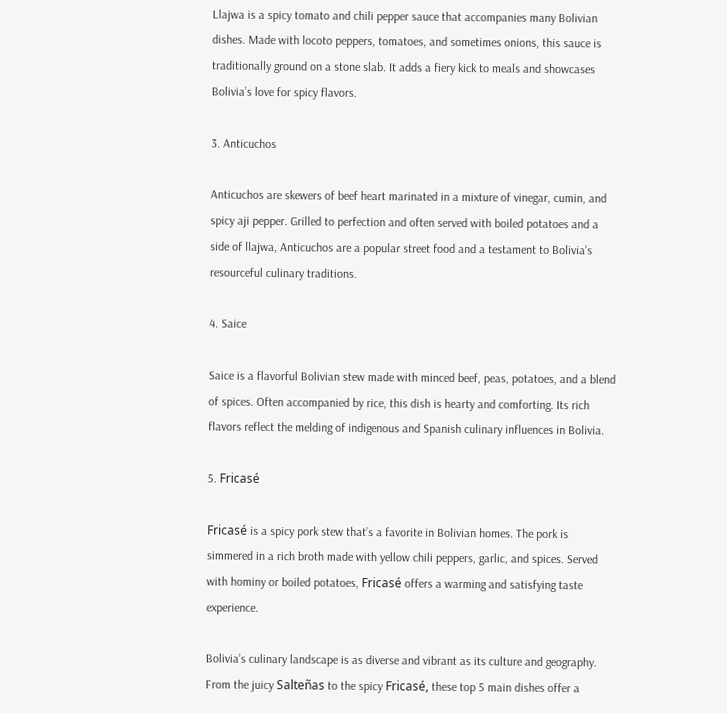Llajwa is a spicy tomato and chili pepper sauce that accompanies many Bolivian dishes. Made with locoto peppers, tomatoes, and sometimes onions, this sauce is traditionally ground on a stone slab. It adds a fiery kick to meals and showcases Bolivia’s love for spicy flavors.

3. Anticuchos

Anticuchos are skewers of beef heart marinated in a mixture of vinegar, cumin, and spicy aji pepper. Grilled to perfection and often served with boiled potatoes and a side of llajwa, Anticuchos are a popular street food and a testament to Bolivia’s resourceful culinary traditions.

4. Saice

Saice is a flavorful Bolivian stew made with minced beef, peas, potatoes, and a blend of spices. Often accompanied by rice, this dish is hearty and comforting. Its rich flavors reflect the melding of indigenous and Spanish culinary influences in Bolivia.

5. Fricasé

Fricasé is a spicy pork stew that’s a favorite in Bolivian homes. The pork is simmered in a rich broth made with yellow chili peppers, garlic, and spices. Served with hominy or boiled potatoes, Fricasé offers a warming and satisfying taste experience.

Bolivia’s culinary landscape is as diverse and vibrant as its culture and geography. From the juicy Salteñas to the spicy Fricasé, these top 5 main dishes offer a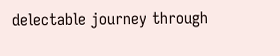delectable journey through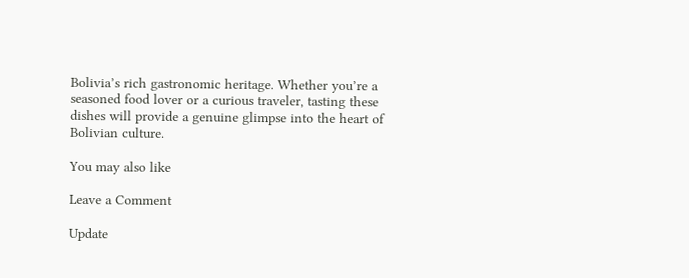Bolivia’s rich gastronomic heritage. Whether you’re a seasoned food lover or a curious traveler, tasting these dishes will provide a genuine glimpse into the heart of Bolivian culture.

You may also like

Leave a Comment

Update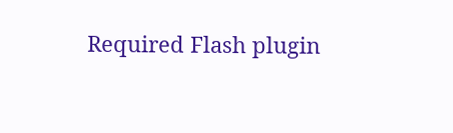Required Flash plugin